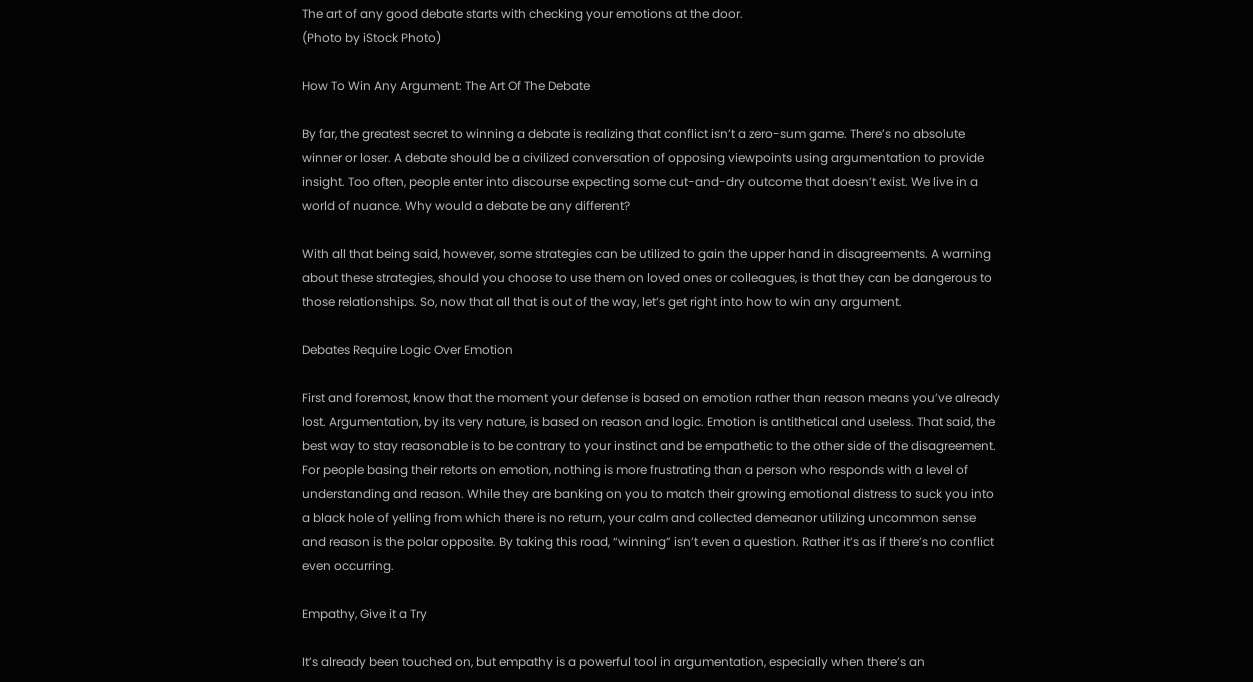The art of any good debate starts with checking your emotions at the door.
(Photo by iStock Photo)

How To Win Any Argument: The Art Of The Debate

By far, the greatest secret to winning a debate is realizing that conflict isn’t a zero-sum game. There’s no absolute winner or loser. A debate should be a civilized conversation of opposing viewpoints using argumentation to provide insight. Too often, people enter into discourse expecting some cut-and-dry outcome that doesn’t exist. We live in a world of nuance. Why would a debate be any different?

With all that being said, however, some strategies can be utilized to gain the upper hand in disagreements. A warning about these strategies, should you choose to use them on loved ones or colleagues, is that they can be dangerous to those relationships. So, now that all that is out of the way, let’s get right into how to win any argument.

Debates Require Logic Over Emotion

First and foremost, know that the moment your defense is based on emotion rather than reason means you’ve already lost. Argumentation, by its very nature, is based on reason and logic. Emotion is antithetical and useless. That said, the best way to stay reasonable is to be contrary to your instinct and be empathetic to the other side of the disagreement. For people basing their retorts on emotion, nothing is more frustrating than a person who responds with a level of understanding and reason. While they are banking on you to match their growing emotional distress to suck you into a black hole of yelling from which there is no return, your calm and collected demeanor utilizing uncommon sense and reason is the polar opposite. By taking this road, “winning” isn’t even a question. Rather it’s as if there’s no conflict even occurring.

Empathy, Give it a Try

It’s already been touched on, but empathy is a powerful tool in argumentation, especially when there’s an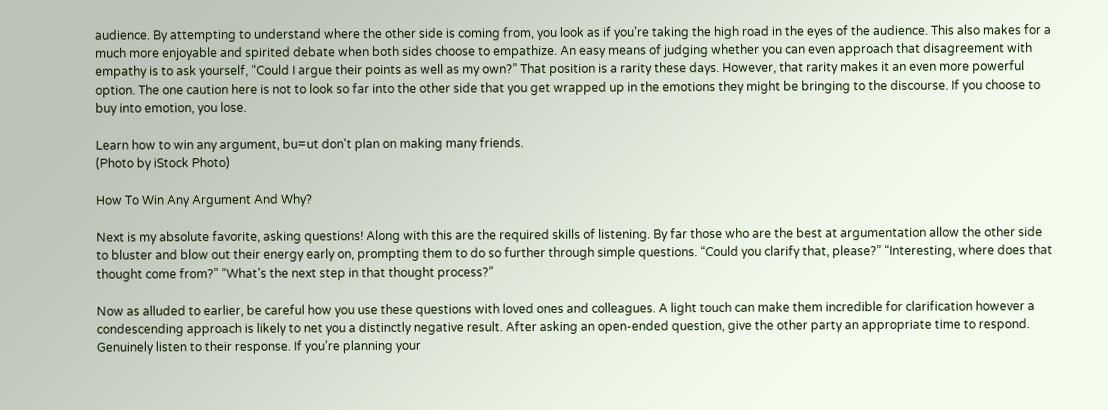audience. By attempting to understand where the other side is coming from, you look as if you’re taking the high road in the eyes of the audience. This also makes for a much more enjoyable and spirited debate when both sides choose to empathize. An easy means of judging whether you can even approach that disagreement with empathy is to ask yourself, “Could I argue their points as well as my own?” That position is a rarity these days. However, that rarity makes it an even more powerful option. The one caution here is not to look so far into the other side that you get wrapped up in the emotions they might be bringing to the discourse. If you choose to buy into emotion, you lose.

Learn how to win any argument, bu=ut don't plan on making many friends.
(Photo by iStock Photo)

How To Win Any Argument And Why?

Next is my absolute favorite, asking questions! Along with this are the required skills of listening. By far those who are the best at argumentation allow the other side to bluster and blow out their energy early on, prompting them to do so further through simple questions. “Could you clarify that, please?” “Interesting, where does that thought come from?” “What’s the next step in that thought process?”

Now as alluded to earlier, be careful how you use these questions with loved ones and colleagues. A light touch can make them incredible for clarification however a condescending approach is likely to net you a distinctly negative result. After asking an open-ended question, give the other party an appropriate time to respond. Genuinely listen to their response. If you’re planning your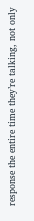response the entire time they’re talking, not only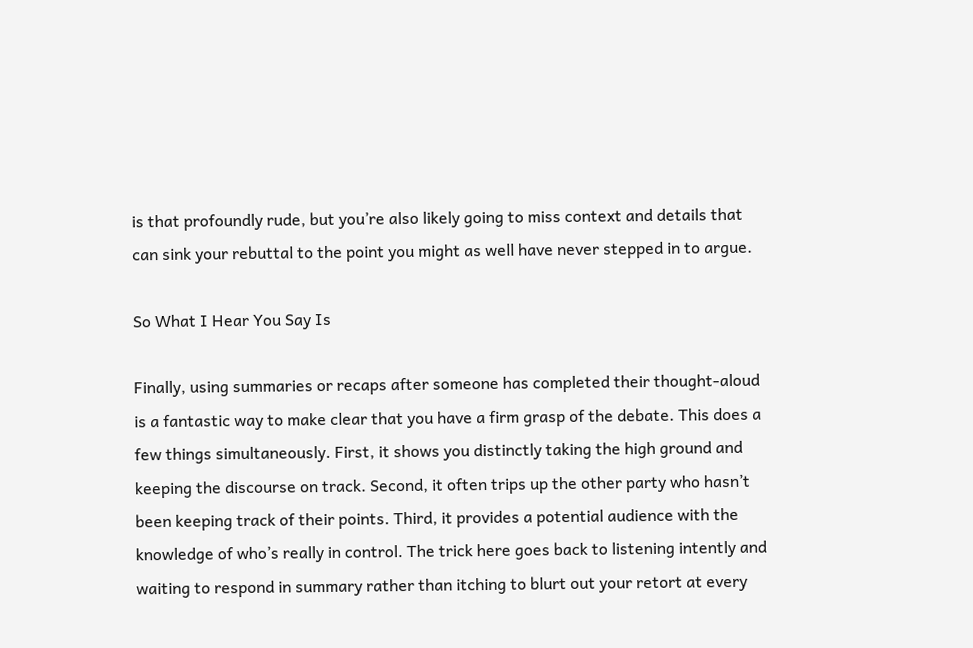is that profoundly rude, but you’re also likely going to miss context and details that can sink your rebuttal to the point you might as well have never stepped in to argue.

So What I Hear You Say Is

Finally, using summaries or recaps after someone has completed their thought-aloud is a fantastic way to make clear that you have a firm grasp of the debate. This does a few things simultaneously. First, it shows you distinctly taking the high ground and keeping the discourse on track. Second, it often trips up the other party who hasn’t been keeping track of their points. Third, it provides a potential audience with the knowledge of who’s really in control. The trick here goes back to listening intently and waiting to respond in summary rather than itching to blurt out your retort at every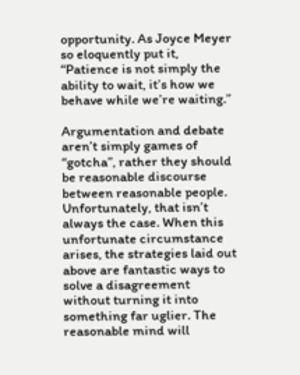opportunity. As Joyce Meyer so eloquently put it, “Patience is not simply the ability to wait, it’s how we behave while we’re waiting.”

Argumentation and debate aren’t simply games of “gotcha”, rather they should be reasonable discourse between reasonable people. Unfortunately, that isn’t always the case. When this unfortunate circumstance arises, the strategies laid out above are fantastic ways to solve a disagreement without turning it into something far uglier. The reasonable mind will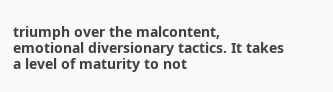triumph over the malcontent, emotional diversionary tactics. It takes a level of maturity to not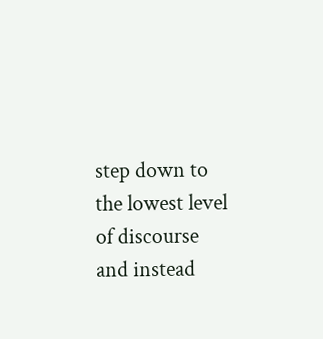step down to the lowest level of discourse and instead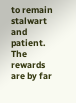to remain stalwart and patient. The rewards are by far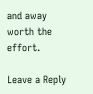and away worth the effort.

Leave a Reply